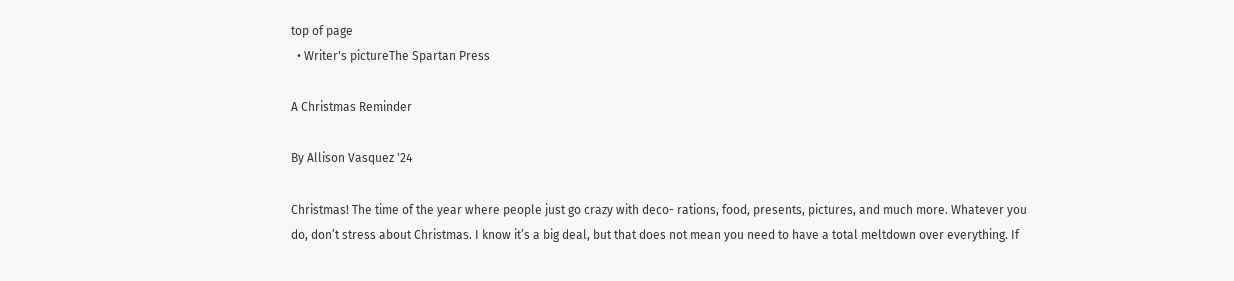top of page
  • Writer's pictureThe Spartan Press

A Christmas Reminder

By Allison Vasquez '24

Christmas! The time of the year where people just go crazy with deco- rations, food, presents, pictures, and much more. Whatever you do, don’t stress about Christmas. I know it’s a big deal, but that does not mean you need to have a total meltdown over everything. If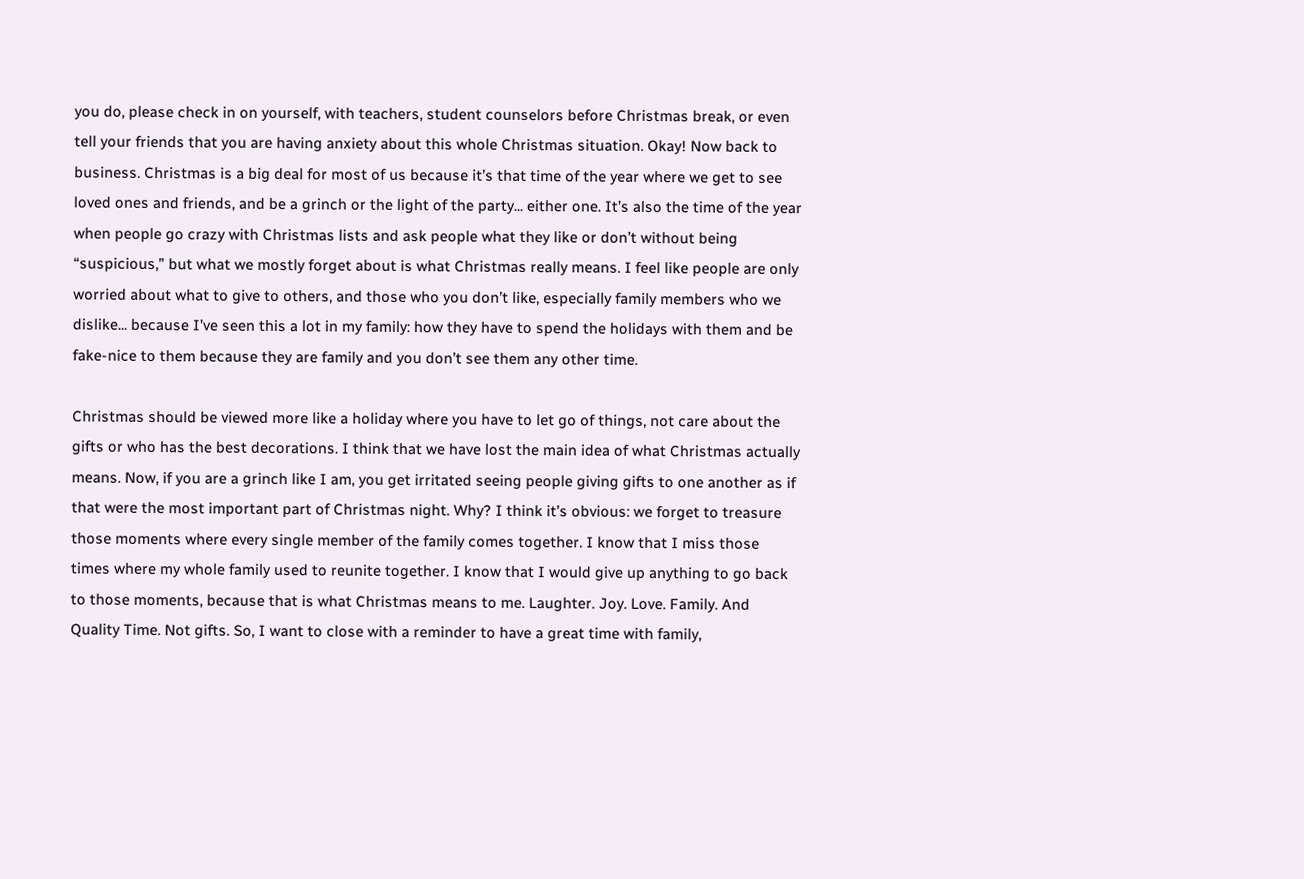you do, please check in on yourself, with teachers, student counselors before Christmas break, or even tell your friends that you are having anxiety about this whole Christmas situation. Okay! Now back to business. Christmas is a big deal for most of us because it’s that time of the year where we get to see loved ones and friends, and be a grinch or the light of the party... either one. It’s also the time of the year when people go crazy with Christmas lists and ask people what they like or don’t without being “suspicious,” but what we mostly forget about is what Christmas really means. I feel like people are only worried about what to give to others, and those who you don’t like, especially family members who we dislike... because I’ve seen this a lot in my family: how they have to spend the holidays with them and be fake-nice to them because they are family and you don’t see them any other time.

Christmas should be viewed more like a holiday where you have to let go of things, not care about the gifts or who has the best decorations. I think that we have lost the main idea of what Christmas actually means. Now, if you are a grinch like I am, you get irritated seeing people giving gifts to one another as if that were the most important part of Christmas night. Why? I think it’s obvious: we forget to treasure those moments where every single member of the family comes together. I know that I miss those times where my whole family used to reunite together. I know that I would give up anything to go back to those moments, because that is what Christmas means to me. Laughter. Joy. Love. Family. And Quality Time. Not gifts. So, I want to close with a reminder to have a great time with family,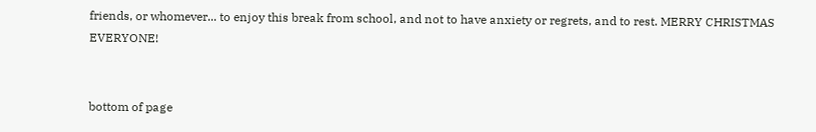friends, or whomever... to enjoy this break from school, and not to have anxiety or regrets, and to rest. MERRY CHRISTMAS EVERYONE!


bottom of page